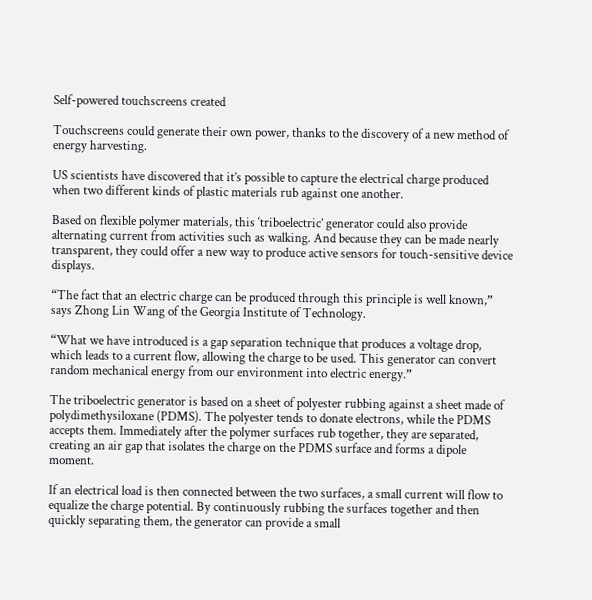Self-powered touchscreens created

Touchscreens could generate their own power, thanks to the discovery of a new method of energy harvesting.

US scientists have discovered that it’s possible to capture the electrical charge produced when two different kinds of plastic materials rub against one another.

Based on flexible polymer materials, this ‘triboelectric’ generator could also provide alternating current from activities such as walking. And because they can be made nearly transparent, they could offer a new way to produce active sensors for touch-sensitive device displays.

“The fact that an electric charge can be produced through this principle is well known,” says Zhong Lin Wang of the Georgia Institute of Technology.

“What we have introduced is a gap separation technique that produces a voltage drop, which leads to a current flow, allowing the charge to be used. This generator can convert random mechanical energy from our environment into electric energy.”

The triboelectric generator is based on a sheet of polyester rubbing against a sheet made of polydimethysiloxane (PDMS). The polyester tends to donate electrons, while the PDMS accepts them. Immediately after the polymer surfaces rub together, they are separated, creating an air gap that isolates the charge on the PDMS surface and forms a dipole moment.

If an electrical load is then connected between the two surfaces, a small current will flow to equalize the charge potential. By continuously rubbing the surfaces together and then quickly separating them, the generator can provide a small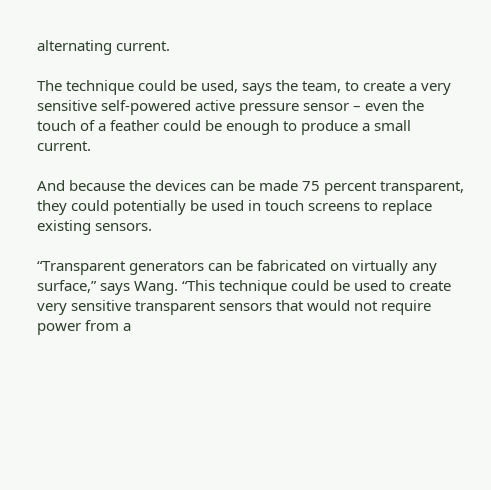alternating current.

The technique could be used, says the team, to create a very sensitive self-powered active pressure sensor – even the touch of a feather could be enough to produce a small current.

And because the devices can be made 75 percent transparent, they could potentially be used in touch screens to replace existing sensors.

“Transparent generators can be fabricated on virtually any surface,” says Wang. “This technique could be used to create very sensitive transparent sensors that would not require power from a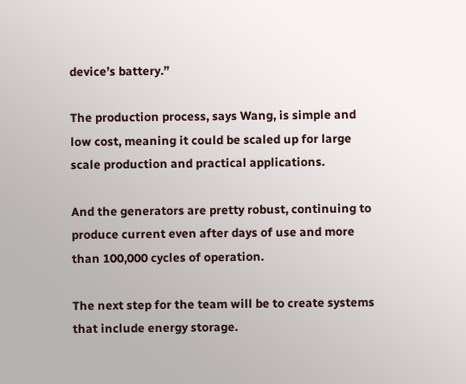device’s battery.”

The production process, says Wang, is simple and low cost, meaning it could be scaled up for large scale production and practical applications.

And the generators are pretty robust, continuing to produce current even after days of use and more than 100,000 cycles of operation.

The next step for the team will be to create systems that include energy storage.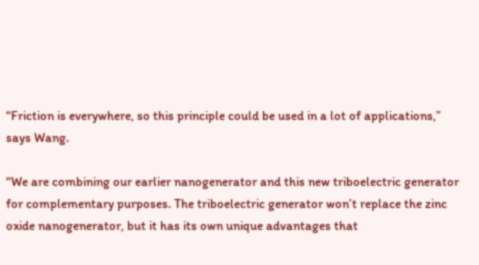“Friction is everywhere, so this principle could be used in a lot of applications,” says Wang.

“We are combining our earlier nanogenerator and this new triboelectric generator for complementary purposes. The triboelectric generator won’t replace the zinc oxide nanogenerator, but it has its own unique advantages that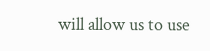will allow us to use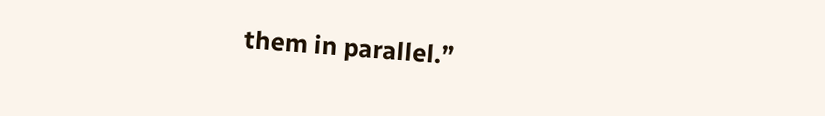them in parallel.”